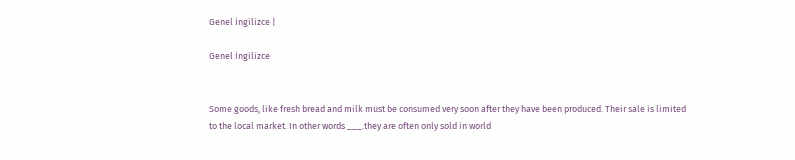Genel İngilizce |

Genel İngilizce


Some goods, like fresh bread and milk must be consumed very soon after they have been produced. Their sale is limited to the local market. In other words ___.they are often only sold in world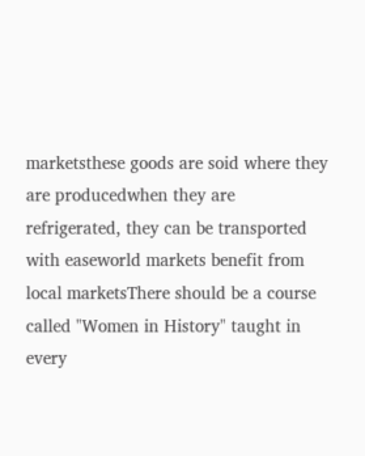marketsthese goods are soid where they are producedwhen they are refrigerated, they can be transported with easeworld markets benefit from local marketsThere should be a course called "Women in History" taught in every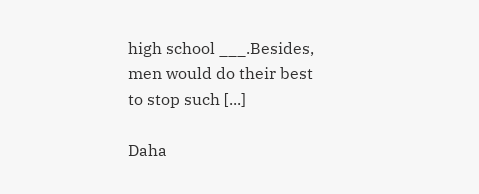high school ___.Besides, men would do their best to stop such [...]

Daha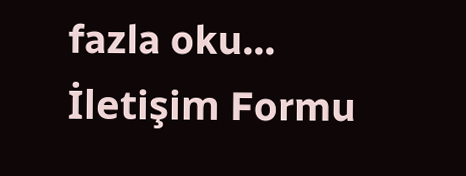fazla oku...
İletişim Formu